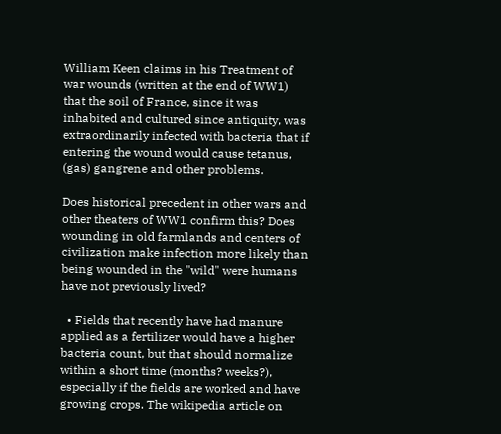William Keen claims in his Treatment of war wounds (written at the end of WW1) that the soil of France, since it was inhabited and cultured since antiquity, was extraordinarily infected with bacteria that if entering the wound would cause tetanus, (gas) gangrene and other problems.

Does historical precedent in other wars and other theaters of WW1 confirm this? Does wounding in old farmlands and centers of civilization make infection more likely than being wounded in the "wild" were humans have not previously lived?

  • Fields that recently have had manure applied as a fertilizer would have a higher bacteria count, but that should normalize within a short time (months? weeks?), especially if the fields are worked and have growing crops. The wikipedia article on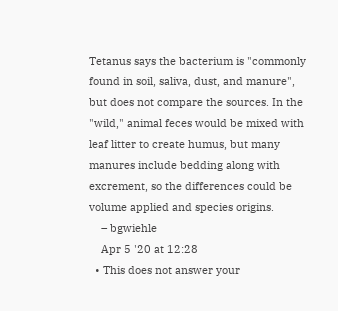Tetanus says the bacterium is "commonly found in soil, saliva, dust, and manure", but does not compare the sources. In the "wild," animal feces would be mixed with leaf litter to create humus, but many manures include bedding along with excrement, so the differences could be volume applied and species origins.
    – bgwiehle
    Apr 5 '20 at 12:28
  • This does not answer your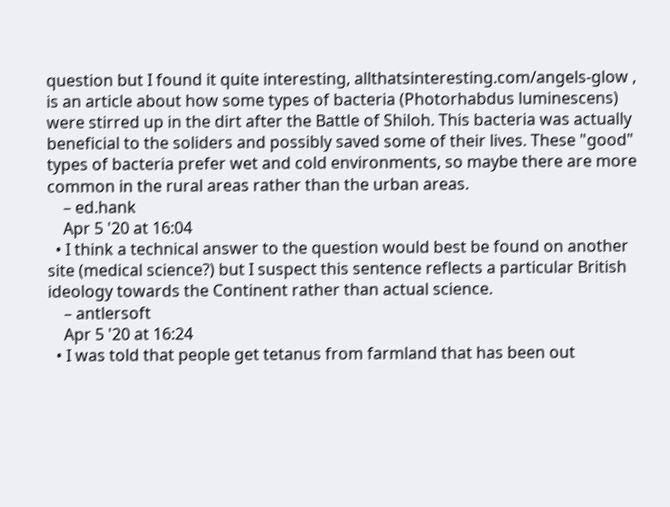question but I found it quite interesting, allthatsinteresting.com/angels-glow , is an article about how some types of bacteria (Photorhabdus luminescens) were stirred up in the dirt after the Battle of Shiloh. This bacteria was actually beneficial to the soliders and possibly saved some of their lives. These "good" types of bacteria prefer wet and cold environments, so maybe there are more common in the rural areas rather than the urban areas.
    – ed.hank
    Apr 5 '20 at 16:04
  • I think a technical answer to the question would best be found on another site (medical science?) but I suspect this sentence reflects a particular British ideology towards the Continent rather than actual science.
    – antlersoft
    Apr 5 '20 at 16:24
  • I was told that people get tetanus from farmland that has been out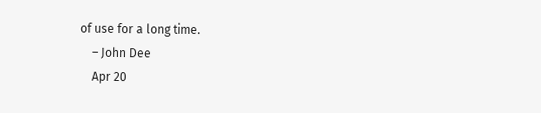of use for a long time.
    – John Dee
    Apr 20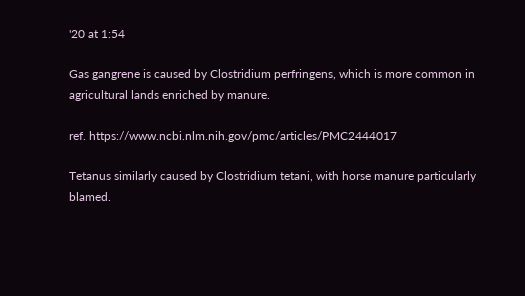'20 at 1:54

Gas gangrene is caused by Clostridium perfringens, which is more common in agricultural lands enriched by manure.

ref. https://www.ncbi.nlm.nih.gov/pmc/articles/PMC2444017

Tetanus similarly caused by Clostridium tetani, with horse manure particularly blamed.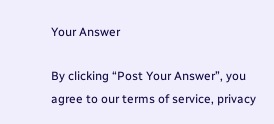Your Answer

By clicking “Post Your Answer”, you agree to our terms of service, privacy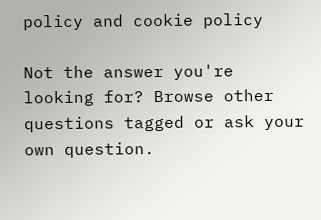policy and cookie policy

Not the answer you're looking for? Browse other questions tagged or ask your own question.